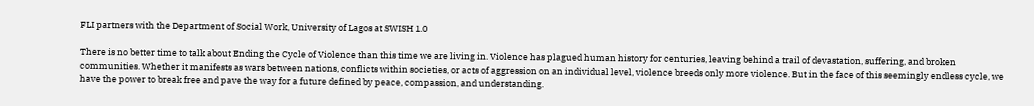FLI partners with the Department of Social Work, University of Lagos at SWISH 1.0

There is no better time to talk about Ending the Cycle of Violence than this time we are living in. Violence has plagued human history for centuries, leaving behind a trail of devastation, suffering, and broken communities. Whether it manifests as wars between nations, conflicts within societies, or acts of aggression on an individual level, violence breeds only more violence. But in the face of this seemingly endless cycle, we have the power to break free and pave the way for a future defined by peace, compassion, and understanding.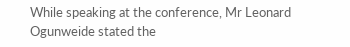While speaking at the conference, Mr Leonard Ogunweide stated the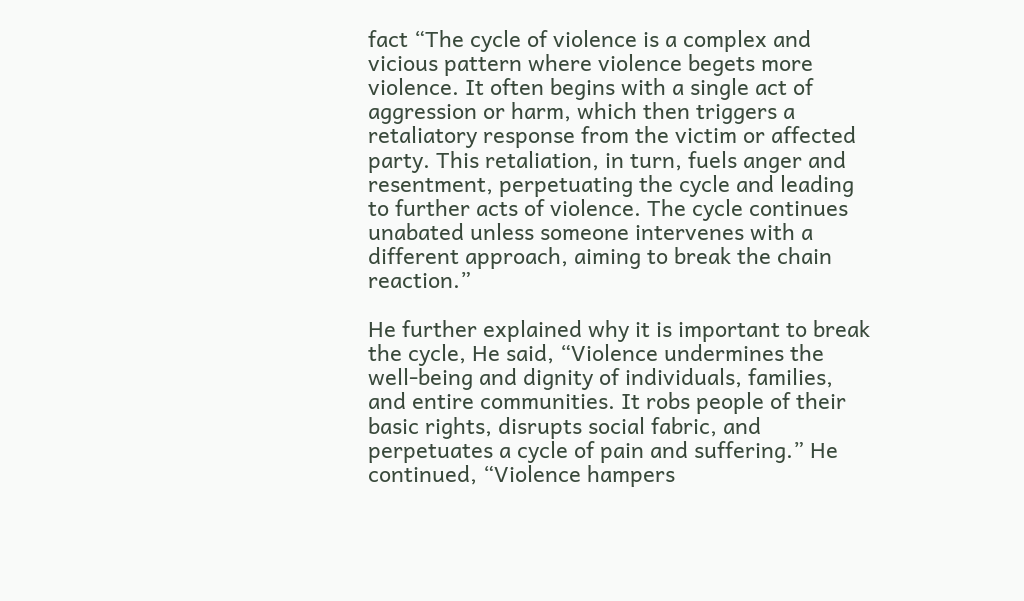fact “The cycle of violence is a complex and vicious pattern where violence begets more violence. It often begins with a single act of aggression or harm, which then triggers a retaliatory response from the victim or affected party. This retaliation, in turn, fuels anger and resentment, perpetuating the cycle and leading to further acts of violence. The cycle continues unabated unless someone intervenes with a different approach, aiming to break the chain reaction.”

He further explained why it is important to break the cycle, He said, “Violence undermines the well-being and dignity of individuals, families, and entire communities. It robs people of their basic rights, disrupts social fabric, and perpetuates a cycle of pain and suffering.” He continued, “Violence hampers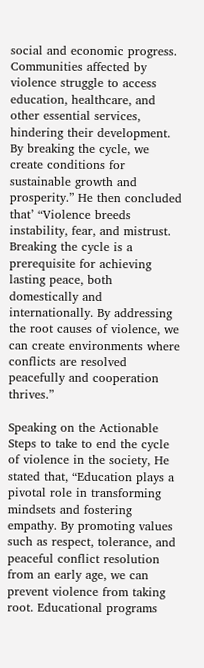social and economic progress. Communities affected by violence struggle to access education, healthcare, and other essential services, hindering their development. By breaking the cycle, we create conditions for sustainable growth and prosperity.” He then concluded that’ “Violence breeds instability, fear, and mistrust. Breaking the cycle is a prerequisite for achieving lasting peace, both domestically and internationally. By addressing the root causes of violence, we can create environments where conflicts are resolved peacefully and cooperation thrives.”

Speaking on the Actionable Steps to take to end the cycle of violence in the society, He stated that, “Education plays a pivotal role in transforming mindsets and fostering empathy. By promoting values such as respect, tolerance, and peaceful conflict resolution from an early age, we can prevent violence from taking root. Educational programs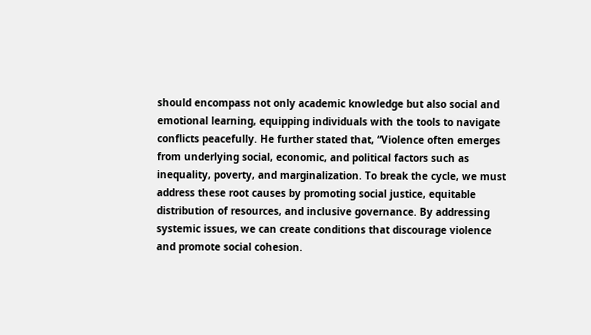should encompass not only academic knowledge but also social and emotional learning, equipping individuals with the tools to navigate conflicts peacefully. He further stated that, “Violence often emerges from underlying social, economic, and political factors such as inequality, poverty, and marginalization. To break the cycle, we must address these root causes by promoting social justice, equitable distribution of resources, and inclusive governance. By addressing systemic issues, we can create conditions that discourage violence and promote social cohesion.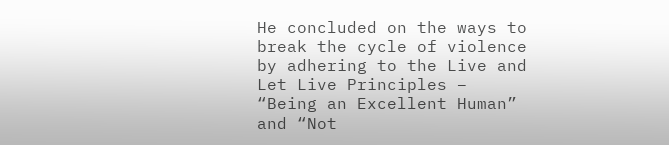He concluded on the ways to break the cycle of violence by adhering to the Live and Let Live Principles – “Being an Excellent Human” and “Not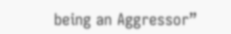being an Aggressor”